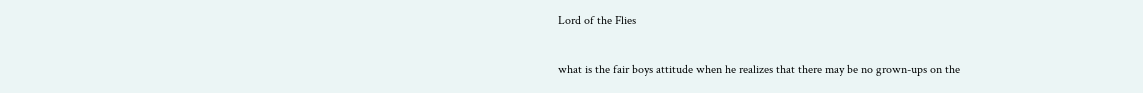Lord of the Flies

what is the fair boys attitude when he realizes that there may be no grown-ups on the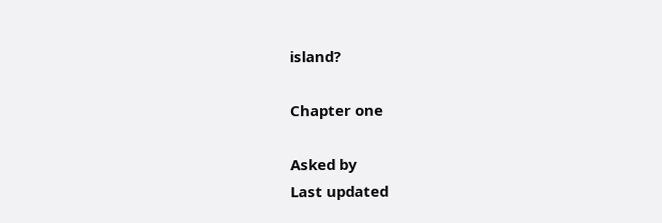island?

Chapter one

Asked by
Last updated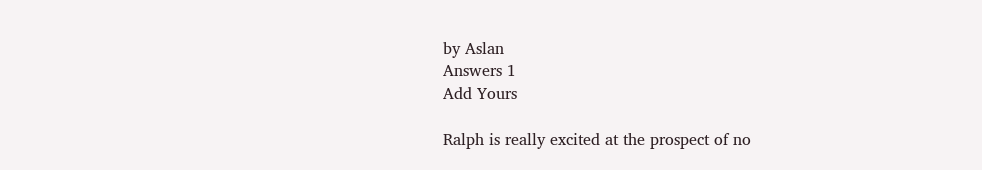by Aslan
Answers 1
Add Yours

Ralph is really excited at the prospect of no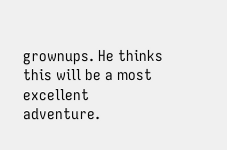grownups. He thinks this will be a most excellent adventure.